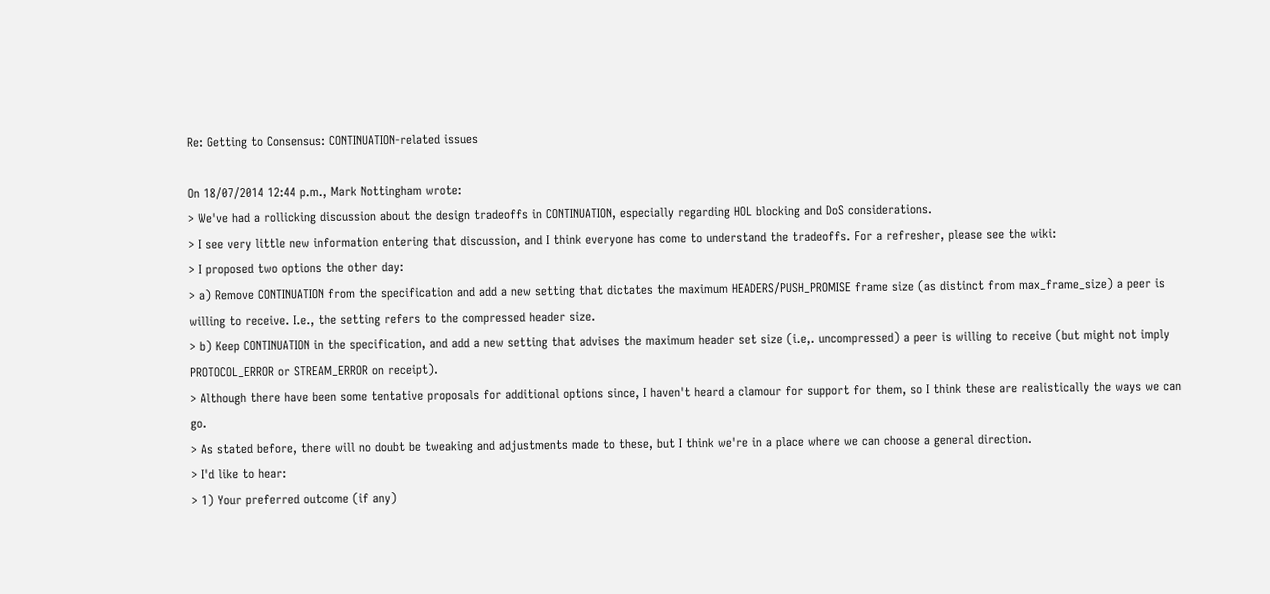Re: Getting to Consensus: CONTINUATION-related issues

On 18/07/2014 12:44 p.m., Mark Nottingham wrote:
> We've had a rollicking discussion about the design tradeoffs in CONTINUATION, especially regarding HOL blocking and DoS considerations.
> I see very little new information entering that discussion, and I think everyone has come to understand the tradeoffs. For a refresher, please see the wiki:
> I proposed two options the other day:
> a) Remove CONTINUATION from the specification and add a new setting that dictates the maximum HEADERS/PUSH_PROMISE frame size (as distinct from max_frame_size) a peer is willing to receive. I.e., the setting refers to the compressed header size.
> b) Keep CONTINUATION in the specification, and add a new setting that advises the maximum header set size (i.e,. uncompressed) a peer is willing to receive (but might not imply PROTOCOL_ERROR or STREAM_ERROR on receipt).
> Although there have been some tentative proposals for additional options since, I haven't heard a clamour for support for them, so I think these are realistically the ways we can go.
> As stated before, there will no doubt be tweaking and adjustments made to these, but I think we're in a place where we can choose a general direction.
> I'd like to hear:
> 1) Your preferred outcome (if any)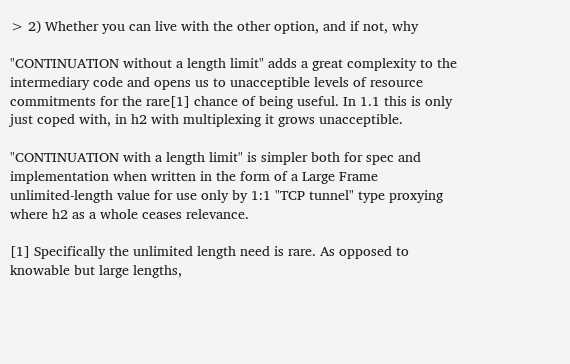> 2) Whether you can live with the other option, and if not, why

"CONTINUATION without a length limit" adds a great complexity to the
intermediary code and opens us to unacceptible levels of resource
commitments for the rare[1] chance of being useful. In 1.1 this is only
just coped with, in h2 with multiplexing it grows unacceptible.

"CONTINUATION with a length limit" is simpler both for spec and
implementation when written in the form of a Large Frame
unlimited-length value for use only by 1:1 "TCP tunnel" type proxying
where h2 as a whole ceases relevance.

[1] Specifically the unlimited length need is rare. As opposed to
knowable but large lengths,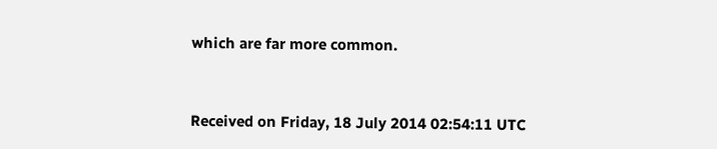which are far more common.


Received on Friday, 18 July 2014 02:54:11 UTC